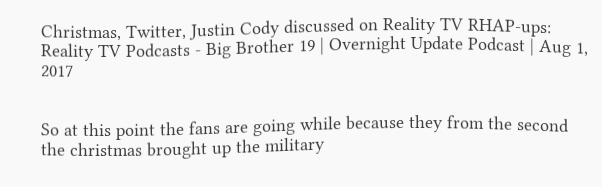Christmas, Twitter, Justin Cody discussed on Reality TV RHAP-ups: Reality TV Podcasts - Big Brother 19 | Overnight Update Podcast | Aug 1, 2017


So at this point the fans are going while because they from the second the christmas brought up the military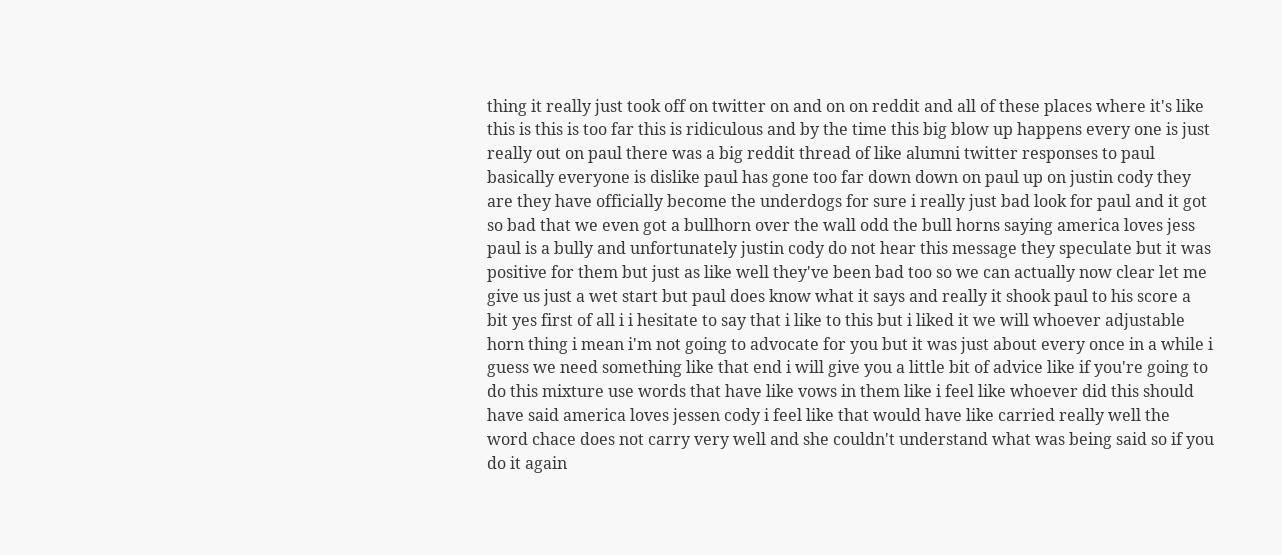thing it really just took off on twitter on and on on reddit and all of these places where it's like this is this is too far this is ridiculous and by the time this big blow up happens every one is just really out on paul there was a big reddit thread of like alumni twitter responses to paul basically everyone is dislike paul has gone too far down down on paul up on justin cody they are they have officially become the underdogs for sure i really just bad look for paul and it got so bad that we even got a bullhorn over the wall odd the bull horns saying america loves jess paul is a bully and unfortunately justin cody do not hear this message they speculate but it was positive for them but just as like well they've been bad too so we can actually now clear let me give us just a wet start but paul does know what it says and really it shook paul to his score a bit yes first of all i i hesitate to say that i like to this but i liked it we will whoever adjustable horn thing i mean i'm not going to advocate for you but it was just about every once in a while i guess we need something like that end i will give you a little bit of advice like if you're going to do this mixture use words that have like vows in them like i feel like whoever did this should have said america loves jessen cody i feel like that would have like carried really well the word chace does not carry very well and she couldn't understand what was being said so if you do it again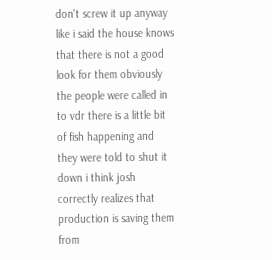don't screw it up anyway like i said the house knows that there is not a good look for them obviously the people were called in to vdr there is a little bit of fish happening and they were told to shut it down i think josh correctly realizes that production is saving them from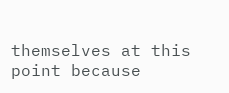themselves at this point because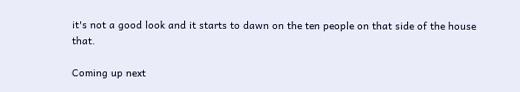it's not a good look and it starts to dawn on the ten people on that side of the house that.

Coming up next